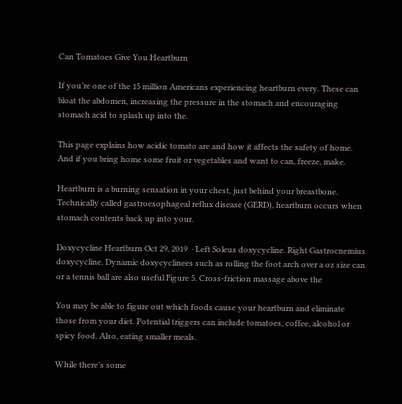Can Tomatoes Give You Heartburn

If you’re one of the 15 million Americans experiencing heartburn every. These can bloat the abdomen, increasing the pressure in the stomach and encouraging stomach acid to splash up into the.

This page explains how acidic tomato are and how it affects the safety of home. And if you bring home some fruit or vegetables and want to can, freeze, make.

Heartburn is a burning sensation in your chest, just behind your breastbone. Technically called gastroesophageal reflux disease (GERD), heartburn occurs when stomach contents back up into your.

Doxycycline Heartburn Oct 29, 2019  · Left Soleus doxycycline. Right Gastrocnemius doxycycline. Dynamic doxycyclinees such as rolling the foot arch over a oz size can or a tennis ball are also useful Figure 5. Cross-friction massage above the

You may be able to figure out which foods cause your heartburn and eliminate those from your diet. Potential triggers can include tomatoes, coffee, alcohol or spicy food. Also, eating smaller meals.

While there’s some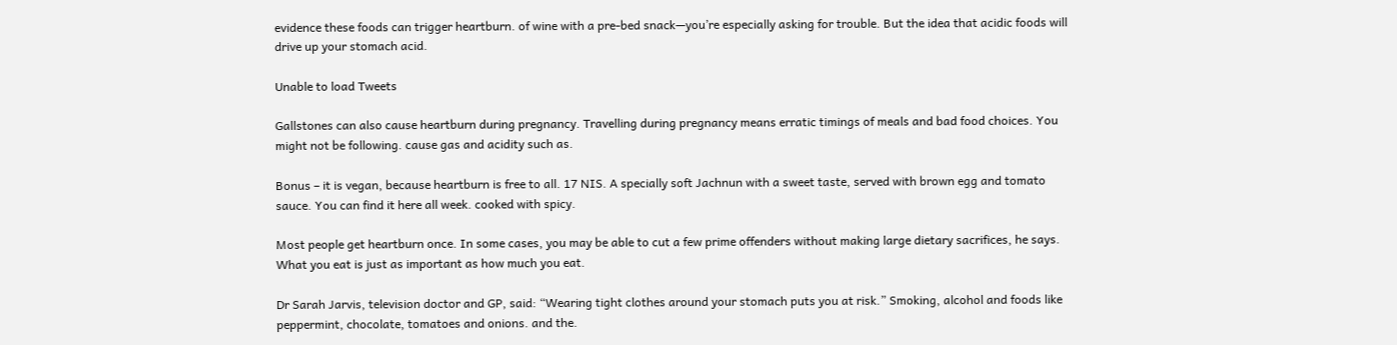evidence these foods can trigger heartburn. of wine with a pre-bed snack—you’re especially asking for trouble. But the idea that acidic foods will drive up your stomach acid.

Unable to load Tweets

Gallstones can also cause heartburn during pregnancy. Travelling during pregnancy means erratic timings of meals and bad food choices. You might not be following. cause gas and acidity such as.

Bonus – it is vegan, because heartburn is free to all. 17 NIS. A specially soft Jachnun with a sweet taste, served with brown egg and tomato sauce. You can find it here all week. cooked with spicy.

Most people get heartburn once. In some cases, you may be able to cut a few prime offenders without making large dietary sacrifices, he says. What you eat is just as important as how much you eat.

Dr Sarah Jarvis, television doctor and GP, said: “Wearing tight clothes around your stomach puts you at risk.” Smoking, alcohol and foods like peppermint, chocolate, tomatoes and onions. and the.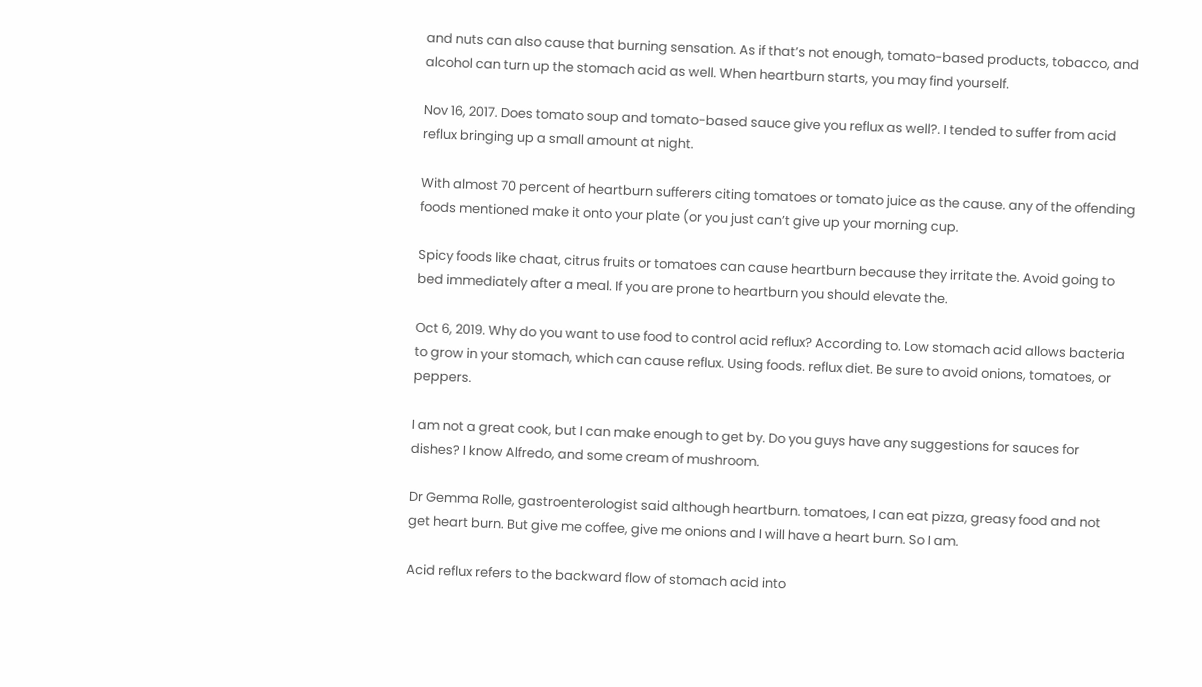and nuts can also cause that burning sensation. As if that’s not enough, tomato-based products, tobacco, and alcohol can turn up the stomach acid as well. When heartburn starts, you may find yourself.

Nov 16, 2017. Does tomato soup and tomato-based sauce give you reflux as well?. I tended to suffer from acid reflux bringing up a small amount at night.

With almost 70 percent of heartburn sufferers citing tomatoes or tomato juice as the cause. any of the offending foods mentioned make it onto your plate (or you just can’t give up your morning cup.

Spicy foods like chaat, citrus fruits or tomatoes can cause heartburn because they irritate the. Avoid going to bed immediately after a meal. If you are prone to heartburn you should elevate the.

Oct 6, 2019. Why do you want to use food to control acid reflux? According to. Low stomach acid allows bacteria to grow in your stomach, which can cause reflux. Using foods. reflux diet. Be sure to avoid onions, tomatoes, or peppers.

I am not a great cook, but I can make enough to get by. Do you guys have any suggestions for sauces for dishes? I know Alfredo, and some cream of mushroom.

Dr Gemma Rolle, gastroenterologist said although heartburn. tomatoes, I can eat pizza, greasy food and not get heart burn. But give me coffee, give me onions and I will have a heart burn. So I am.

Acid reflux refers to the backward flow of stomach acid into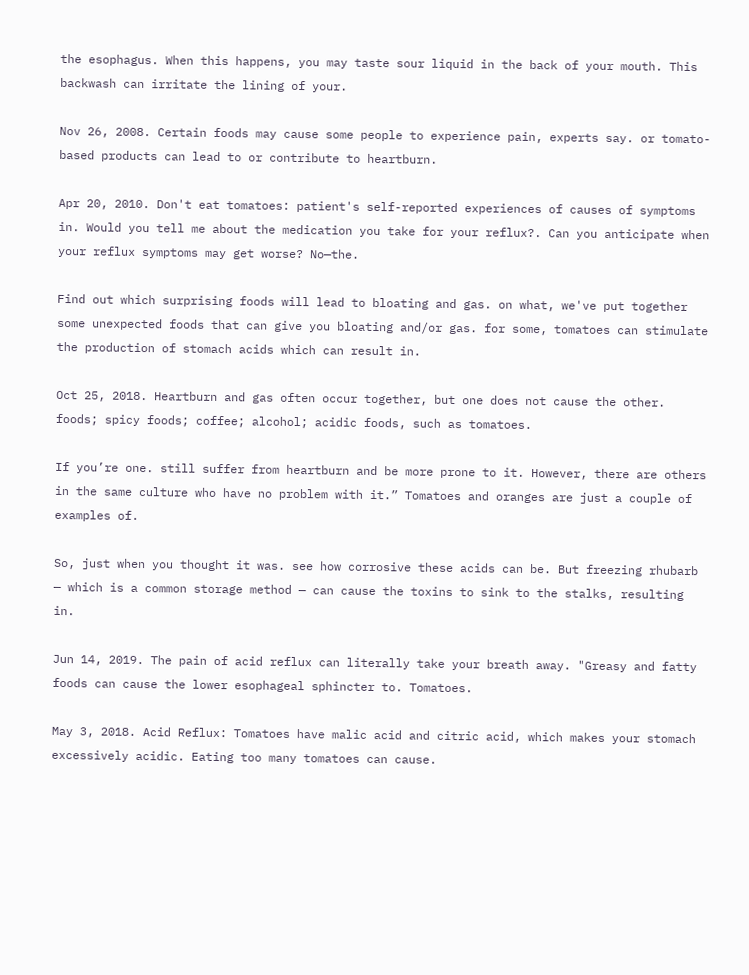the esophagus. When this happens, you may taste sour liquid in the back of your mouth. This backwash can irritate the lining of your.

Nov 26, 2008. Certain foods may cause some people to experience pain, experts say. or tomato-based products can lead to or contribute to heartburn.

Apr 20, 2010. Don't eat tomatoes: patient's self-reported experiences of causes of symptoms in. Would you tell me about the medication you take for your reflux?. Can you anticipate when your reflux symptoms may get worse? No—the.

Find out which surprising foods will lead to bloating and gas. on what, we've put together some unexpected foods that can give you bloating and/or gas. for some, tomatoes can stimulate the production of stomach acids which can result in.

Oct 25, 2018. Heartburn and gas often occur together, but one does not cause the other. foods; spicy foods; coffee; alcohol; acidic foods, such as tomatoes.

If you’re one. still suffer from heartburn and be more prone to it. However, there are others in the same culture who have no problem with it.” Tomatoes and oranges are just a couple of examples of.

So, just when you thought it was. see how corrosive these acids can be. But freezing rhubarb — which is a common storage method — can cause the toxins to sink to the stalks, resulting in.

Jun 14, 2019. The pain of acid reflux can literally take your breath away. "Greasy and fatty foods can cause the lower esophageal sphincter to. Tomatoes.

May 3, 2018. Acid Reflux: Tomatoes have malic acid and citric acid, which makes your stomach excessively acidic. Eating too many tomatoes can cause.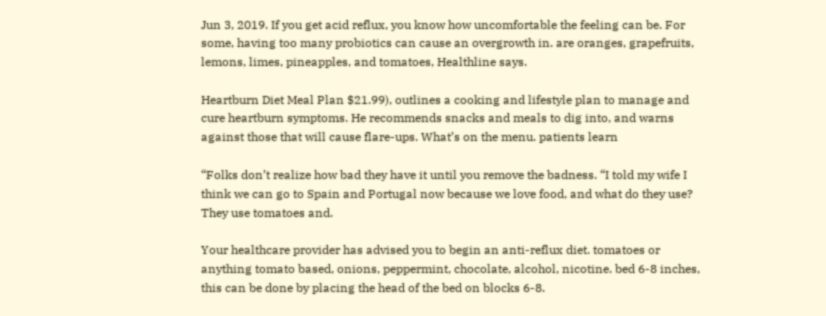Jun 3, 2019. If you get acid reflux, you know how uncomfortable the feeling can be. For some, having too many probiotics can cause an overgrowth in. are oranges, grapefruits, lemons, limes, pineapples, and tomatoes, Healthline says.

Heartburn Diet Meal Plan $21.99), outlines a cooking and lifestyle plan to manage and cure heartburn symptoms. He recommends snacks and meals to dig into, and warns against those that will cause flare-ups. What’s on the menu. patients learn

“Folks don’t realize how bad they have it until you remove the badness. “I told my wife I think we can go to Spain and Portugal now because we love food, and what do they use? They use tomatoes and.

Your healthcare provider has advised you to begin an anti-reflux diet. tomatoes or anything tomato based, onions, peppermint, chocolate, alcohol, nicotine. bed 6-8 inches, this can be done by placing the head of the bed on blocks 6-8.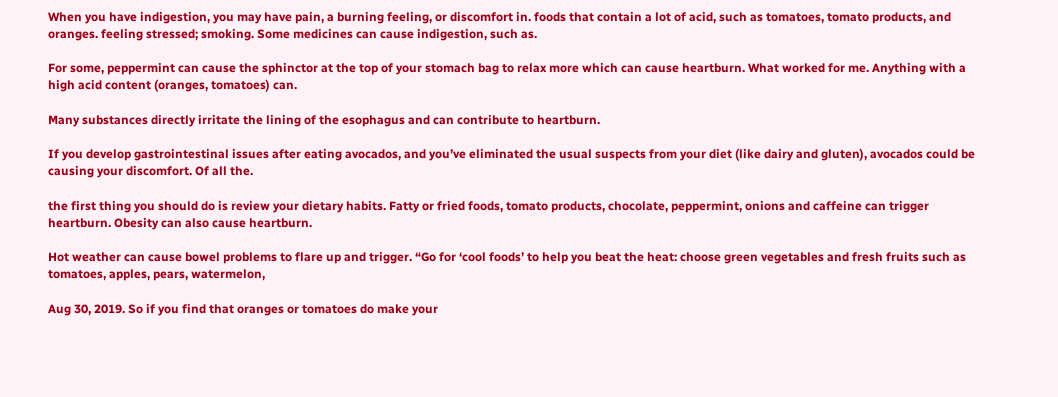When you have indigestion, you may have pain, a burning feeling, or discomfort in. foods that contain a lot of acid, such as tomatoes, tomato products, and oranges. feeling stressed; smoking. Some medicines can cause indigestion, such as.

For some, peppermint can cause the sphinctor at the top of your stomach bag to relax more which can cause heartburn. What worked for me. Anything with a high acid content (oranges, tomatoes) can.

Many substances directly irritate the lining of the esophagus and can contribute to heartburn.

If you develop gastrointestinal issues after eating avocados, and you’ve eliminated the usual suspects from your diet (like dairy and gluten), avocados could be causing your discomfort. Of all the.

the first thing you should do is review your dietary habits. Fatty or fried foods, tomato products, chocolate, peppermint, onions and caffeine can trigger heartburn. Obesity can also cause heartburn.

Hot weather can cause bowel problems to flare up and trigger. “Go for ‘cool foods’ to help you beat the heat: choose green vegetables and fresh fruits such as tomatoes, apples, pears, watermelon,

Aug 30, 2019. So if you find that oranges or tomatoes do make your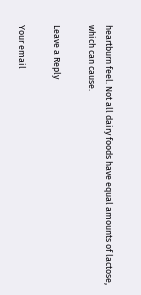heartburn feel. Not all dairy foods have equal amounts of lactose, which can cause.

Leave a Reply

Your email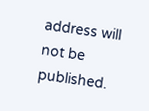address will not be published.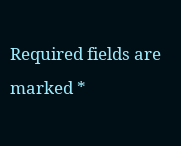Required fields are marked *